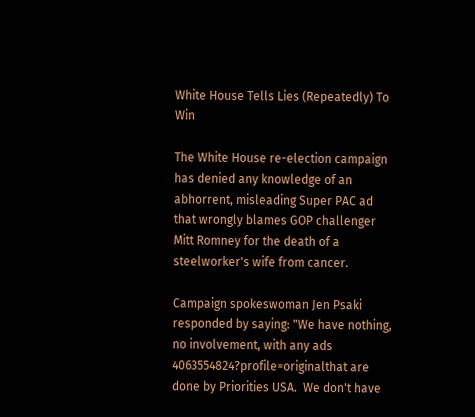White House Tells Lies (Repeatedly) To Win

The White House re-election campaign has denied any knowledge of an abhorrent, misleading Super PAC ad that wrongly blames GOP challenger Mitt Romney for the death of a steelworker's wife from cancer.

Campaign spokeswoman Jen Psaki responded by saying: "We have nothing, no involvement, with any ads 4063554824?profile=originalthat are done by Priorities USA.  We don't have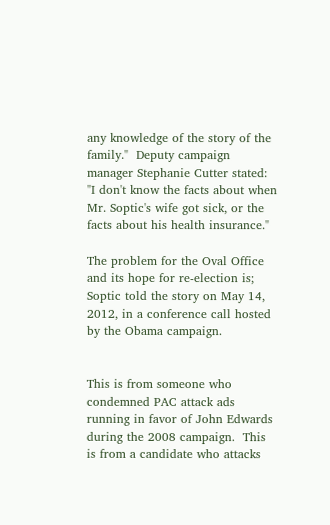any knowledge of the story of the family."  Deputy campaign manager Stephanie Cutter stated: "I don't know the facts about when Mr. Soptic's wife got sick, or the facts about his health insurance."

The problem for the Oval Office and its hope for re-election is; Soptic told the story on May 14, 2012, in a conference call hosted by the Obama campaign.


This is from someone who condemned PAC attack ads running in favor of John Edwards during the 2008 campaign.  This is from a candidate who attacks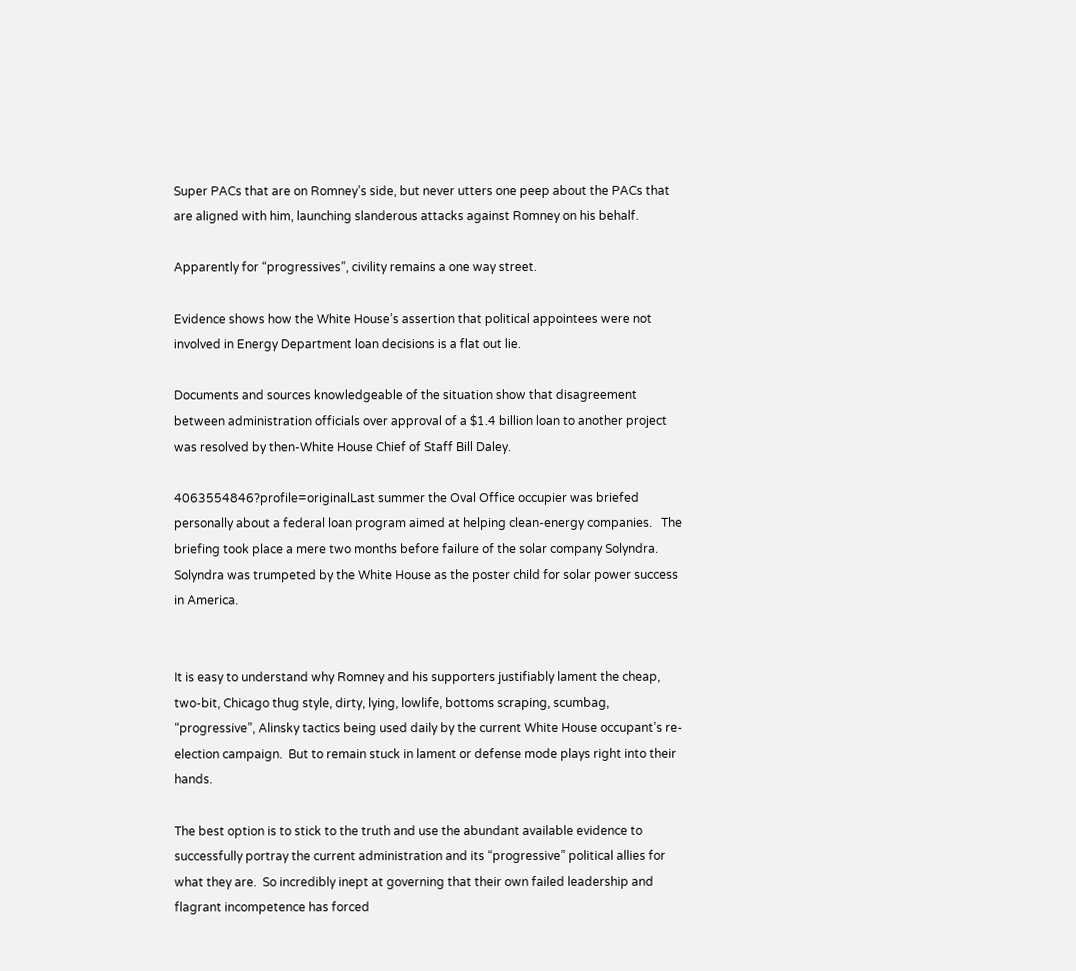Super PACs that are on Romney’s side, but never utters one peep about the PACs that are aligned with him, launching slanderous attacks against Romney on his behalf.

Apparently for “progressives”, civility remains a one way street.

Evidence shows how the White House’s assertion that political appointees were not involved in Energy Department loan decisions is a flat out lie.

Documents and sources knowledgeable of the situation show that disagreement between administration officials over approval of a $1.4 billion loan to another project was resolved by then-White House Chief of Staff Bill Daley.

4063554846?profile=originalLast summer the Oval Office occupier was briefed personally about a federal loan program aimed at helping clean-energy companies.   The briefing took place a mere two months before failure of the solar company Solyndra.  Solyndra was trumpeted by the White House as the poster child for solar power success in America.


It is easy to understand why Romney and his supporters justifiably lament the cheap, two-bit, Chicago thug style, dirty, lying, lowlife, bottoms scraping, scumbag, “progressive”, Alinsky tactics being used daily by the current White House occupant’s re-election campaign.  But to remain stuck in lament or defense mode plays right into their hands.

The best option is to stick to the truth and use the abundant available evidence to successfully portray the current administration and its “progressive” political allies for what they are.  So incredibly inept at governing that their own failed leadership and flagrant incompetence has forced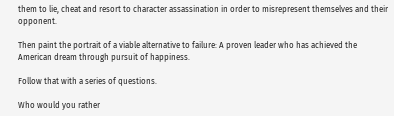them to lie, cheat and resort to character assassination in order to misrepresent themselves and their opponent.

Then paint the portrait of a viable alternative to failure: A proven leader who has achieved the American dream through pursuit of happiness.

Follow that with a series of questions.

Who would you rather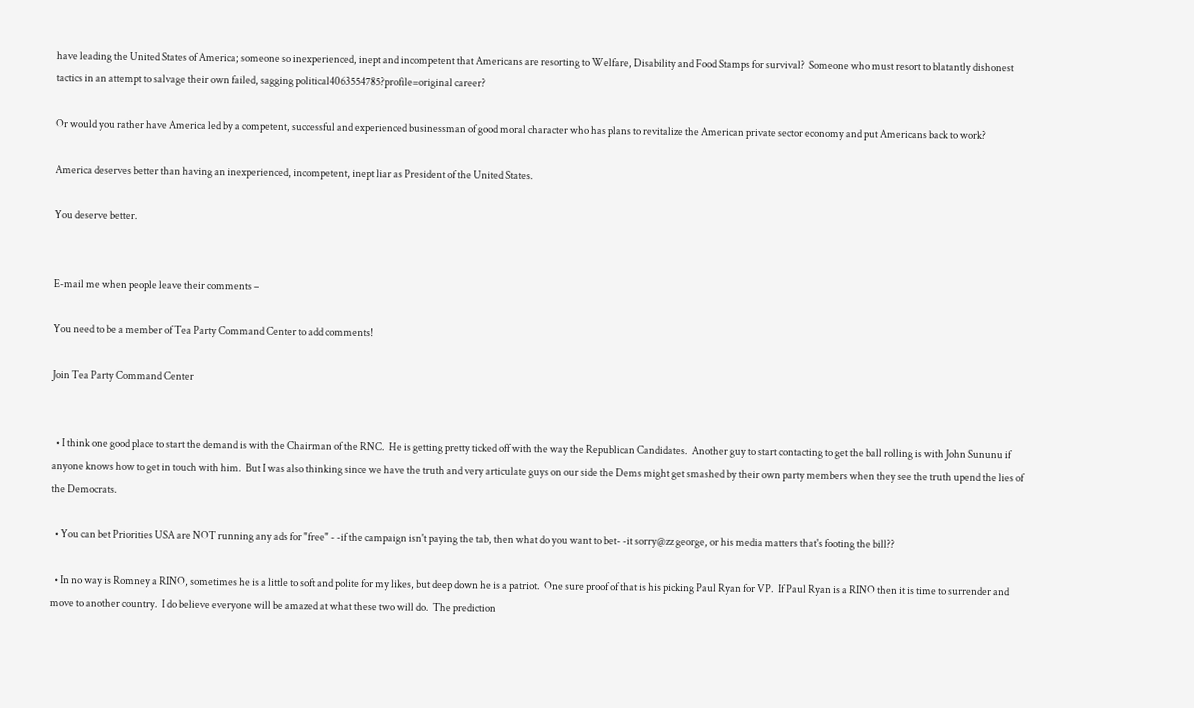have leading the United States of America; someone so inexperienced, inept and incompetent that Americans are resorting to Welfare, Disability and Food Stamps for survival?  Someone who must resort to blatantly dishonest tactics in an attempt to salvage their own failed, sagging political4063554785?profile=original career?

Or would you rather have America led by a competent, successful and experienced businessman of good moral character who has plans to revitalize the American private sector economy and put Americans back to work?

America deserves better than having an inexperienced, incompetent, inept liar as President of the United States.

You deserve better.


E-mail me when people leave their comments –

You need to be a member of Tea Party Command Center to add comments!

Join Tea Party Command Center


  • I think one good place to start the demand is with the Chairman of the RNC.  He is getting pretty ticked off with the way the Republican Candidates.  Another guy to start contacting to get the ball rolling is with John Sununu if anyone knows how to get in touch with him.  But I was also thinking since we have the truth and very articulate guys on our side the Dems might get smashed by their own party members when they see the truth upend the lies of the Democrats.

  • You can bet Priorities USA are NOT running any ads for "free" - -if the campaign isn't paying the tab, then what do you want to bet- -it sorry@zz george, or his media matters that's footing the bill??

  • In no way is Romney a RINO, sometimes he is a little to soft and polite for my likes, but deep down he is a patriot.  One sure proof of that is his picking Paul Ryan for VP.  If Paul Ryan is a RINO then it is time to surrender and move to another country.  I do believe everyone will be amazed at what these two will do.  The prediction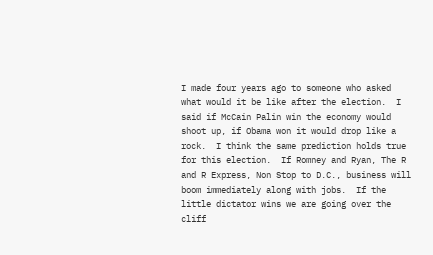I made four years ago to someone who asked what would it be like after the election.  I said if McCain Palin win the economy would shoot up, if Obama won it would drop like a rock.  I think the same prediction holds true for this election.  If Romney and Ryan, The R and R Express, Non Stop to D.C., business will boom immediately along with jobs.  If the little dictator wins we are going over the cliff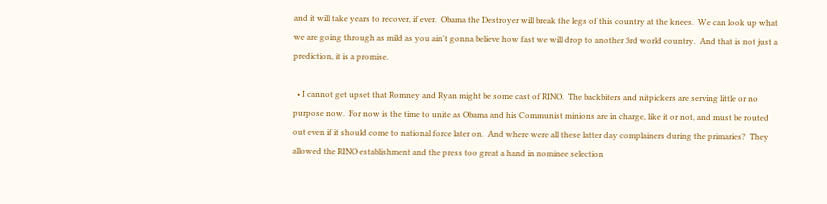and it will take years to recover, if ever.  Obama the Destroyer will break the legs of this country at the knees.  We can look up what we are going through as mild as you ain't gonna believe how fast we will drop to another 3rd world country.  And that is not just a prediction, it is a promise.

  • I cannot get upset that Romney and Ryan might be some cast of RINO.  The backbiters and nitpickers are serving little or no purpose now.  For now is the time to unite as Obama and his Communist minions are in charge, like it or not, and must be routed out even if it should come to national force later on.  And where were all these latter day complainers during the primaries?  They allowed the RINO establishment and the press too great a hand in nominee selection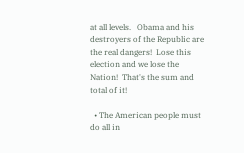at all levels.   Obama and his destroyers of the Republic are the real dangers!  Lose this election and we lose the Nation!  That's the sum and total of it!

  • The American people must do all in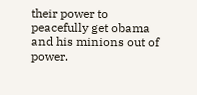their power to peacefully get obama and his minions out of power.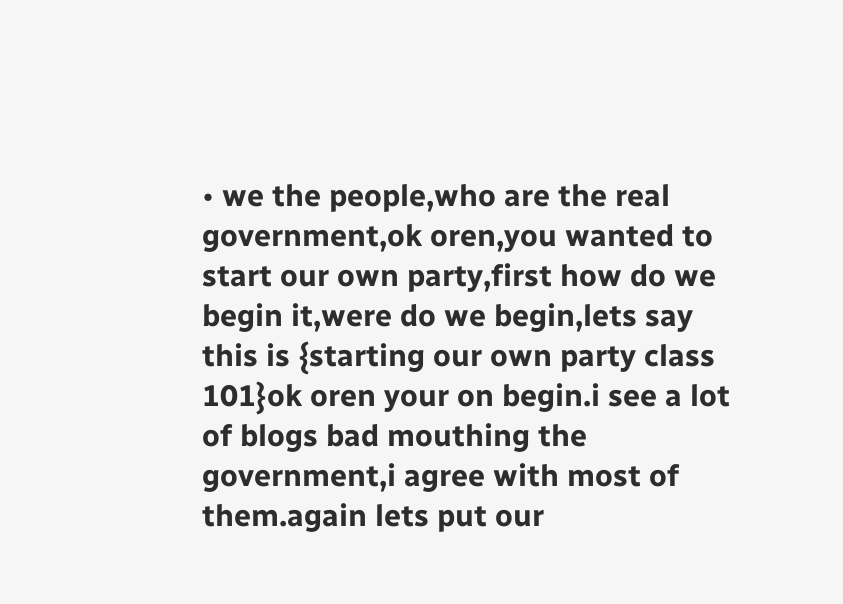• we the people,who are the real government,ok oren,you wanted to start our own party,first how do we begin it,were do we begin,lets say this is {starting our own party class 101}ok oren your on begin.i see a lot of blogs bad mouthing the government,i agree with most of them.again lets put our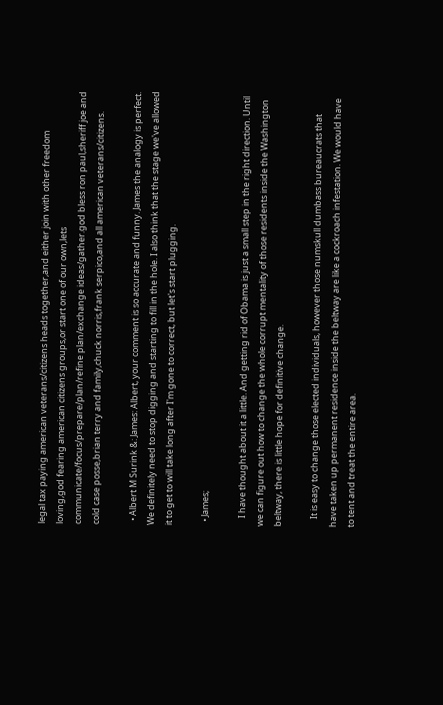legal tax paying american veterans/citizens heads together,and either join with other freedom loving,god fearing american citizens groups,or start one of our own,lets communicate/focus/prepare/plan/refine plan/exchange ideas/gather.god bless ron paul,sheriff joe and cold case posse,brian terry and family,chuck norris,frank serpico,and all american veterans/citizens.

  • Albert M Surink &: James: Albert, your comment is so accurate and funny. James the analogy is perfect. We definitely need to stop digging and starting to fill in the hole. I also think that the stage we've allowed it to get to will take long after I'm gone to correct, but let's start plugging.

  • James;

    I have thought about it a little. And getting rid of Obama is just a small step in the right direction. Until we can figure out how to change the whole corrupt mentality of those residents inside the Washington beltway, there is little hope for definitive change.

    It is easy to change those elected individuals, however those numskull dumbass bureaucrats that have taken up permanent residence inside the beltway are like a cockroach infestation. We would have to tent and treat the entire area.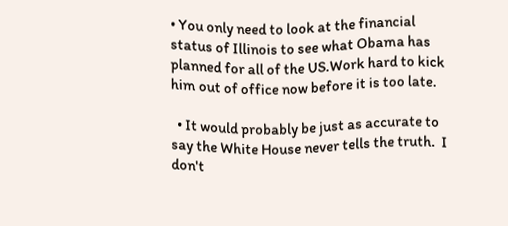• You only need to look at the financial status of Illinois to see what Obama has planned for all of the US.Work hard to kick him out of office now before it is too late.

  • It would probably be just as accurate to say the White House never tells the truth.  I don't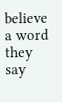believe a word they say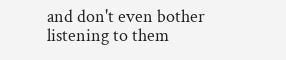and don't even bother listening to them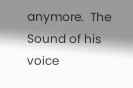anymore.  The Sound of his voice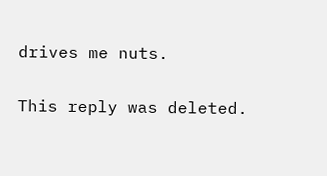drives me nuts.

This reply was deleted.